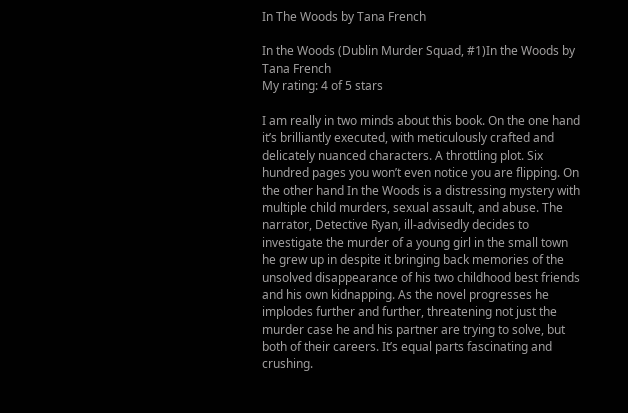In The Woods by Tana French

In the Woods (Dublin Murder Squad, #1)In the Woods by Tana French
My rating: 4 of 5 stars

I am really in two minds about this book. On the one hand it’s brilliantly executed, with meticulously crafted and delicately nuanced characters. A throttling plot. Six hundred pages you won’t even notice you are flipping. On the other hand In the Woods is a distressing mystery with multiple child murders, sexual assault, and abuse. The narrator, Detective Ryan, ill-advisedly decides to investigate the murder of a young girl in the small town he grew up in despite it bringing back memories of the unsolved disappearance of his two childhood best friends and his own kidnapping. As the novel progresses he implodes further and further, threatening not just the murder case he and his partner are trying to solve, but both of their careers. It’s equal parts fascinating and crushing.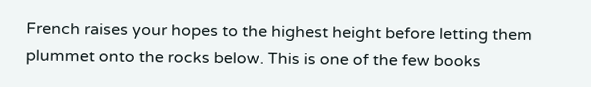French raises your hopes to the highest height before letting them plummet onto the rocks below. This is one of the few books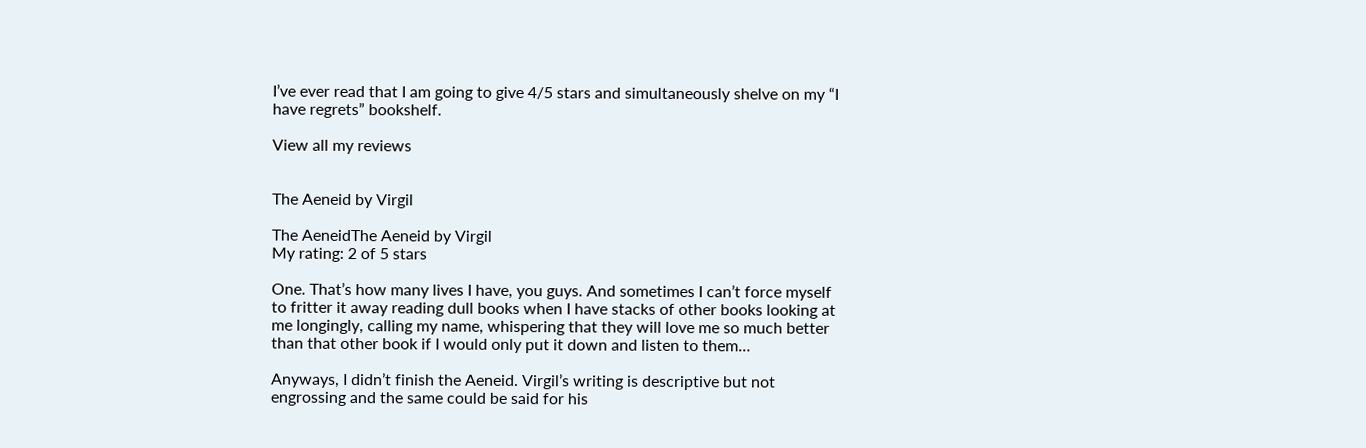I’ve ever read that I am going to give 4/5 stars and simultaneously shelve on my “I have regrets” bookshelf.

View all my reviews


The Aeneid by Virgil

The AeneidThe Aeneid by Virgil
My rating: 2 of 5 stars

One. That’s how many lives I have, you guys. And sometimes I can’t force myself to fritter it away reading dull books when I have stacks of other books looking at me longingly, calling my name, whispering that they will love me so much better than that other book if I would only put it down and listen to them…

Anyways, I didn’t finish the Aeneid. Virgil’s writing is descriptive but not engrossing and the same could be said for his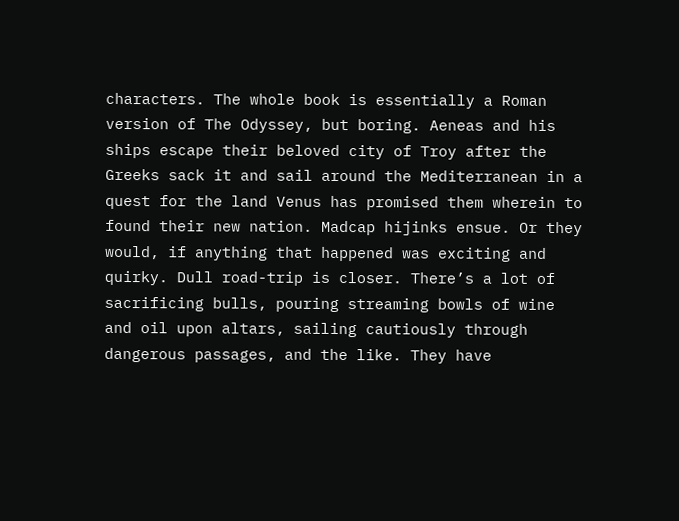characters. The whole book is essentially a Roman version of The Odyssey, but boring. Aeneas and his ships escape their beloved city of Troy after the Greeks sack it and sail around the Mediterranean in a quest for the land Venus has promised them wherein to found their new nation. Madcap hijinks ensue. Or they would, if anything that happened was exciting and quirky. Dull road-trip is closer. There’s a lot of sacrificing bulls, pouring streaming bowls of wine and oil upon altars, sailing cautiously through dangerous passages, and the like. They have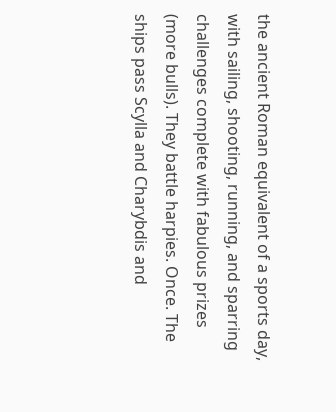the ancient Roman equivalent of a sports day, with sailing, shooting, running, and sparring challenges complete with fabulous prizes (more bulls). They battle harpies. Once. The ships pass Scylla and Charybdis and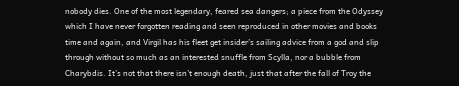nobody dies. One of the most legendary, feared sea dangers; a piece from the Odyssey which I have never forgotten reading and seen reproduced in other movies and books time and again, and Virgil has his fleet get insider’s sailing advice from a god and slip through without so much as an interested snuffle from Scylla, nor a bubble from Charybdis. It’s not that there isn’t enough death, just that after the fall of Troy the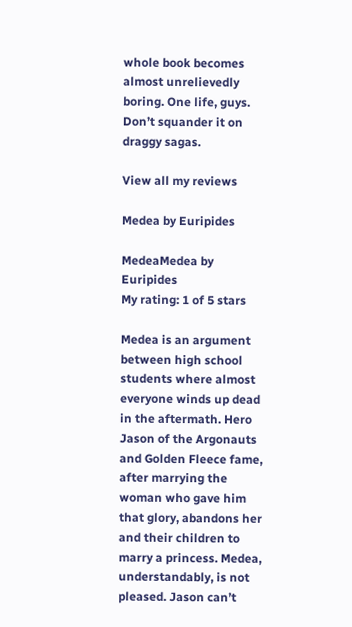whole book becomes almost unrelievedly boring. One life, guys. Don’t squander it on draggy sagas.

View all my reviews

Medea by Euripides

MedeaMedea by Euripides
My rating: 1 of 5 stars

Medea is an argument between high school students where almost everyone winds up dead in the aftermath. Hero Jason of the Argonauts and Golden Fleece fame, after marrying the woman who gave him that glory, abandons her and their children to marry a princess. Medea, understandably, is not pleased. Jason can’t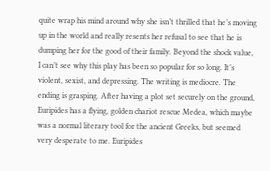quite wrap his mind around why she isn’t thrilled that he’s moving up in the world and really resents her refusal to see that he is dumping her for the good of their family. Beyond the shock value, I can’t see why this play has been so popular for so long. It’s violent, sexist, and depressing. The writing is mediocre. The ending is grasping. After having a plot set securely on the ground, Euripides has a flying, golden chariot rescue Medea, which maybe was a normal literary tool for the ancient Greeks, but seemed very desperate to me. Euripides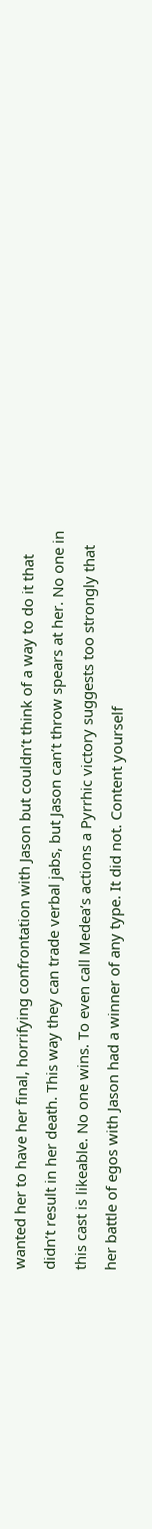wanted her to have her final, horrifying confrontation with Jason but couldn’t think of a way to do it that didn’t result in her death. This way they can trade verbal jabs, but Jason can’t throw spears at her. No one in this cast is likeable. No one wins. To even call Medea’s actions a Pyrrhic victory suggests too strongly that her battle of egos with Jason had a winner of any type. It did not. Content yourself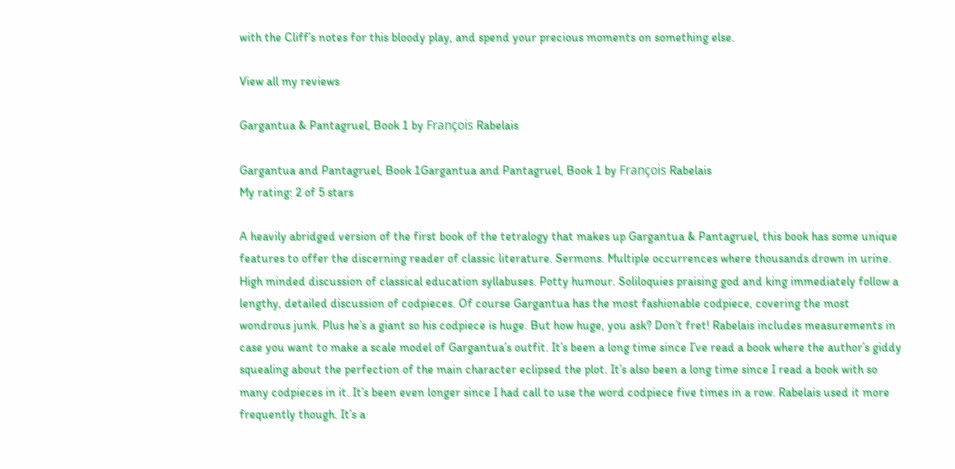with the Cliff’s notes for this bloody play, and spend your precious moments on something else.

View all my reviews

Gargantua & Pantagruel, Book 1 by François Rabelais

Gargantua and Pantagruel, Book 1Gargantua and Pantagruel, Book 1 by François Rabelais
My rating: 2 of 5 stars

A heavily abridged version of the first book of the tetralogy that makes up Gargantua & Pantagruel, this book has some unique features to offer the discerning reader of classic literature. Sermons. Multiple occurrences where thousands drown in urine. High minded discussion of classical education syllabuses. Potty humour. Soliloquies praising god and king immediately follow a lengthy, detailed discussion of codpieces. Of course Gargantua has the most fashionable codpiece, covering the most wondrous junk. Plus he’s a giant so his codpiece is huge. But how huge, you ask? Don’t fret! Rabelais includes measurements in case you want to make a scale model of Gargantua’s outfit. It’s been a long time since I’ve read a book where the author’s giddy squealing about the perfection of the main character eclipsed the plot. It’s also been a long time since I read a book with so many codpieces in it. It’s been even longer since I had call to use the word codpiece five times in a row. Rabelais used it more frequently though. It’s a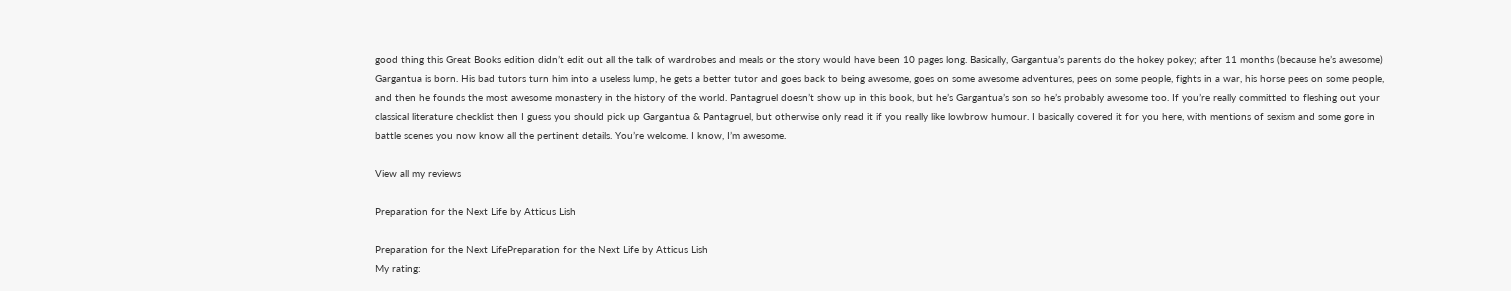good thing this Great Books edition didn’t edit out all the talk of wardrobes and meals or the story would have been 10 pages long. Basically, Gargantua’s parents do the hokey pokey; after 11 months (because he’s awesome) Gargantua is born. His bad tutors turn him into a useless lump, he gets a better tutor and goes back to being awesome, goes on some awesome adventures, pees on some people, fights in a war, his horse pees on some people, and then he founds the most awesome monastery in the history of the world. Pantagruel doesn’t show up in this book, but he’s Gargantua’s son so he’s probably awesome too. If you’re really committed to fleshing out your classical literature checklist then I guess you should pick up Gargantua & Pantagruel, but otherwise only read it if you really like lowbrow humour. I basically covered it for you here, with mentions of sexism and some gore in battle scenes you now know all the pertinent details. You’re welcome. I know, I’m awesome.

View all my reviews

Preparation for the Next Life by Atticus Lish

Preparation for the Next LifePreparation for the Next Life by Atticus Lish
My rating: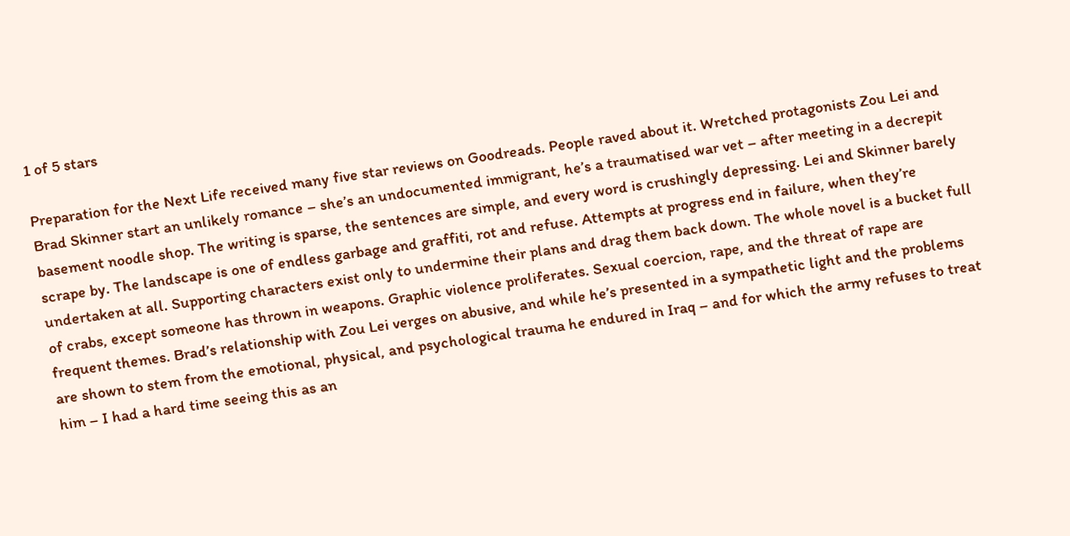1 of 5 stars

Preparation for the Next Life received many five star reviews on Goodreads. People raved about it. Wretched protagonists Zou Lei and Brad Skinner start an unlikely romance – she’s an undocumented immigrant, he’s a traumatised war vet – after meeting in a decrepit basement noodle shop. The writing is sparse, the sentences are simple, and every word is crushingly depressing. Lei and Skinner barely scrape by. The landscape is one of endless garbage and graffiti, rot and refuse. Attempts at progress end in failure, when they’re undertaken at all. Supporting characters exist only to undermine their plans and drag them back down. The whole novel is a bucket full of crabs, except someone has thrown in weapons. Graphic violence proliferates. Sexual coercion, rape, and the threat of rape are frequent themes. Brad’s relationship with Zou Lei verges on abusive, and while he’s presented in a sympathetic light and the problems are shown to stem from the emotional, physical, and psychological trauma he endured in Iraq – and for which the army refuses to treat him – I had a hard time seeing this as an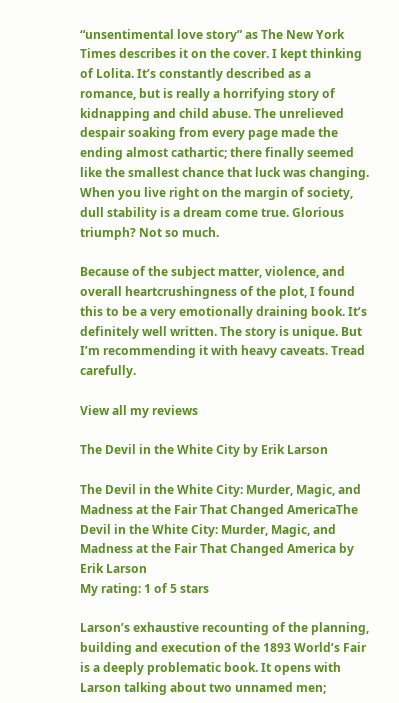“unsentimental love story” as The New York Times describes it on the cover. I kept thinking of Lolita. It’s constantly described as a romance, but is really a horrifying story of kidnapping and child abuse. The unrelieved despair soaking from every page made the ending almost cathartic; there finally seemed like the smallest chance that luck was changing. When you live right on the margin of society, dull stability is a dream come true. Glorious triumph? Not so much.

Because of the subject matter, violence, and overall heartcrushingness of the plot, I found this to be a very emotionally draining book. It’s definitely well written. The story is unique. But I’m recommending it with heavy caveats. Tread carefully.

View all my reviews

The Devil in the White City by Erik Larson

The Devil in the White City: Murder, Magic, and Madness at the Fair That Changed AmericaThe Devil in the White City: Murder, Magic, and Madness at the Fair That Changed America by Erik Larson
My rating: 1 of 5 stars

Larson’s exhaustive recounting of the planning, building and execution of the 1893 World’s Fair is a deeply problematic book. It opens with Larson talking about two unnamed men;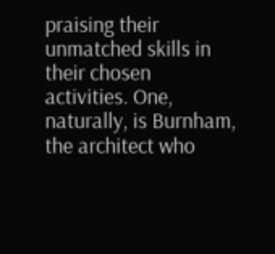praising their unmatched skills in their chosen activities. One, naturally, is Burnham, the architect who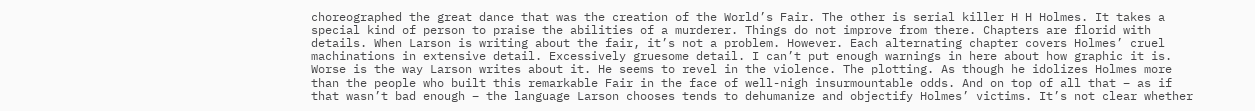choreographed the great dance that was the creation of the World’s Fair. The other is serial killer H H Holmes. It takes a special kind of person to praise the abilities of a murderer. Things do not improve from there. Chapters are florid with details. When Larson is writing about the fair, it’s not a problem. However. Each alternating chapter covers Holmes’ cruel machinations in extensive detail. Excessively gruesome detail. I can’t put enough warnings in here about how graphic it is. Worse is the way Larson writes about it. He seems to revel in the violence. The plotting. As though he idolizes Holmes more than the people who built this remarkable Fair in the face of well-nigh insurmountable odds. And on top of all that – as if that wasn’t bad enough – the language Larson chooses tends to dehumanize and objectify Holmes’ victims. It’s not clear whether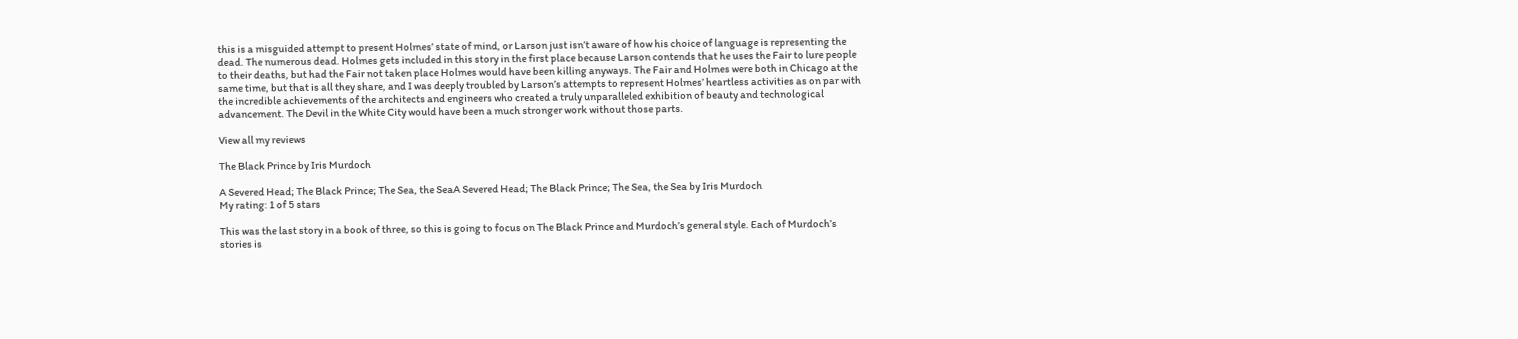this is a misguided attempt to present Holmes’ state of mind, or Larson just isn’t aware of how his choice of language is representing the dead. The numerous dead. Holmes gets included in this story in the first place because Larson contends that he uses the Fair to lure people to their deaths, but had the Fair not taken place Holmes would have been killing anyways. The Fair and Holmes were both in Chicago at the same time, but that is all they share, and I was deeply troubled by Larson’s attempts to represent Holmes’ heartless activities as on par with the incredible achievements of the architects and engineers who created a truly unparalleled exhibition of beauty and technological advancement. The Devil in the White City would have been a much stronger work without those parts.

View all my reviews

The Black Prince by Iris Murdoch

A Severed Head; The Black Prince; The Sea, the SeaA Severed Head; The Black Prince; The Sea, the Sea by Iris Murdoch
My rating: 1 of 5 stars

This was the last story in a book of three, so this is going to focus on The Black Prince and Murdoch’s general style. Each of Murdoch’s stories is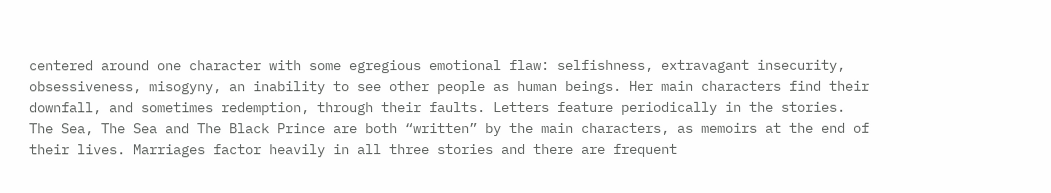centered around one character with some egregious emotional flaw: selfishness, extravagant insecurity, obsessiveness, misogyny, an inability to see other people as human beings. Her main characters find their downfall, and sometimes redemption, through their faults. Letters feature periodically in the stories. The Sea, The Sea and The Black Prince are both “written” by the main characters, as memoirs at the end of their lives. Marriages factor heavily in all three stories and there are frequent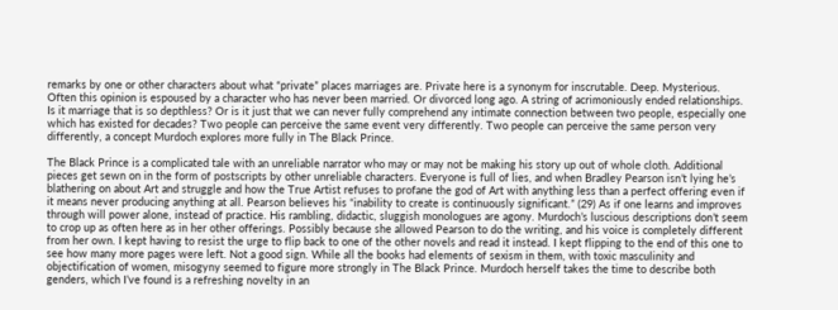remarks by one or other characters about what “private” places marriages are. Private here is a synonym for inscrutable. Deep. Mysterious. Often this opinion is espoused by a character who has never been married. Or divorced long ago. A string of acrimoniously ended relationships. Is it marriage that is so depthless? Or is it just that we can never fully comprehend any intimate connection between two people, especially one which has existed for decades? Two people can perceive the same event very differently. Two people can perceive the same person very differently, a concept Murdoch explores more fully in The Black Prince.

The Black Prince is a complicated tale with an unreliable narrator who may or may not be making his story up out of whole cloth. Additional pieces get sewn on in the form of postscripts by other unreliable characters. Everyone is full of lies, and when Bradley Pearson isn’t lying he’s blathering on about Art and struggle and how the True Artist refuses to profane the god of Art with anything less than a perfect offering even if it means never producing anything at all. Pearson believes his “inability to create is continuously significant.” (29) As if one learns and improves through will power alone, instead of practice. His rambling, didactic, sluggish monologues are agony. Murdoch’s luscious descriptions don’t seem to crop up as often here as in her other offerings. Possibly because she allowed Pearson to do the writing, and his voice is completely different from her own. I kept having to resist the urge to flip back to one of the other novels and read it instead. I kept flipping to the end of this one to see how many more pages were left. Not a good sign. While all the books had elements of sexism in them, with toxic masculinity and objectification of women, misogyny seemed to figure more strongly in The Black Prince. Murdoch herself takes the time to describe both genders, which I’ve found is a refreshing novelty in an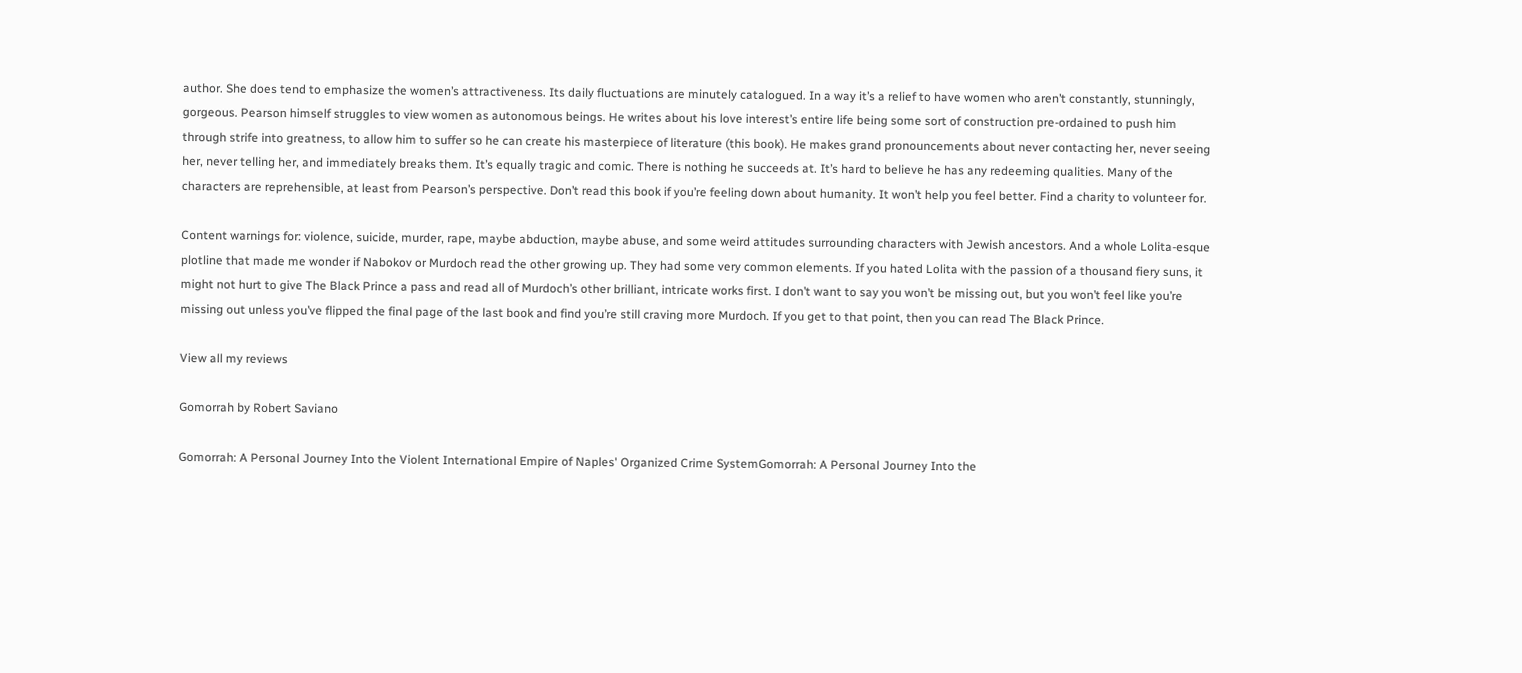author. She does tend to emphasize the women’s attractiveness. Its daily fluctuations are minutely catalogued. In a way it’s a relief to have women who aren’t constantly, stunningly, gorgeous. Pearson himself struggles to view women as autonomous beings. He writes about his love interest’s entire life being some sort of construction pre-ordained to push him through strife into greatness, to allow him to suffer so he can create his masterpiece of literature (this book). He makes grand pronouncements about never contacting her, never seeing her, never telling her, and immediately breaks them. It’s equally tragic and comic. There is nothing he succeeds at. It’s hard to believe he has any redeeming qualities. Many of the characters are reprehensible, at least from Pearson’s perspective. Don’t read this book if you’re feeling down about humanity. It won’t help you feel better. Find a charity to volunteer for.

Content warnings for: violence, suicide, murder, rape, maybe abduction, maybe abuse, and some weird attitudes surrounding characters with Jewish ancestors. And a whole Lolita-esque plotline that made me wonder if Nabokov or Murdoch read the other growing up. They had some very common elements. If you hated Lolita with the passion of a thousand fiery suns, it might not hurt to give The Black Prince a pass and read all of Murdoch’s other brilliant, intricate works first. I don’t want to say you won’t be missing out, but you won’t feel like you’re missing out unless you’ve flipped the final page of the last book and find you’re still craving more Murdoch. If you get to that point, then you can read The Black Prince.

View all my reviews

Gomorrah by Robert Saviano

Gomorrah: A Personal Journey Into the Violent International Empire of Naples' Organized Crime SystemGomorrah: A Personal Journey Into the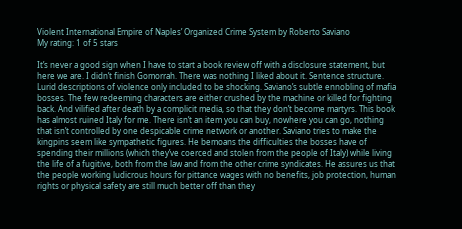Violent International Empire of Naples’ Organized Crime System by Roberto Saviano
My rating: 1 of 5 stars

It’s never a good sign when I have to start a book review off with a disclosure statement, but here we are. I didn’t finish Gomorrah. There was nothing I liked about it. Sentence structure. Lurid descriptions of violence only included to be shocking. Saviano’s subtle ennobling of mafia bosses. The few redeeming characters are either crushed by the machine or killed for fighting back. And vilified after death by a complicit media, so that they don’t become martyrs. This book has almost ruined Italy for me. There isn’t an item you can buy, nowhere you can go, nothing that isn’t controlled by one despicable crime network or another. Saviano tries to make the kingpins seem like sympathetic figures. He bemoans the difficulties the bosses have of spending their millions (which they’ve coerced and stolen from the people of Italy) while living the life of a fugitive, both from the law and from the other crime syndicates. He assures us that the people working ludicrous hours for pittance wages with no benefits, job protection, human rights or physical safety are still much better off than they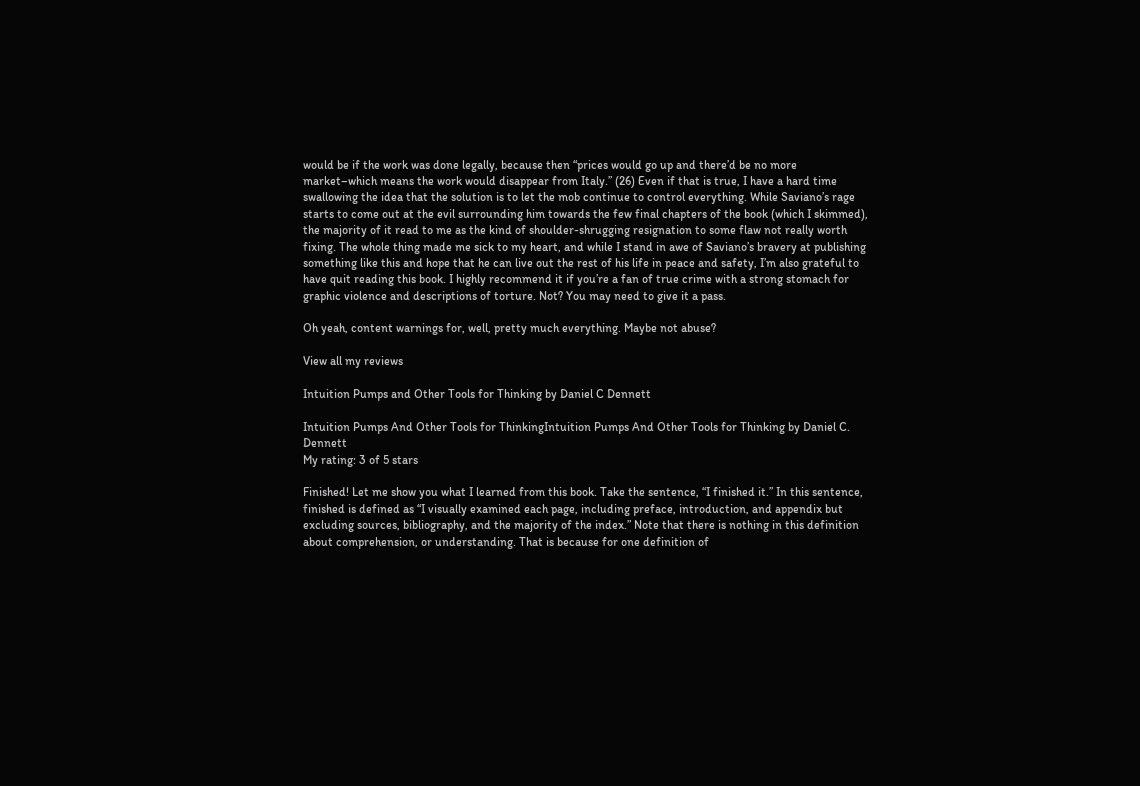would be if the work was done legally, because then “prices would go up and there’d be no more market–which means the work would disappear from Italy.” (26) Even if that is true, I have a hard time swallowing the idea that the solution is to let the mob continue to control everything. While Saviano’s rage starts to come out at the evil surrounding him towards the few final chapters of the book (which I skimmed), the majority of it read to me as the kind of shoulder-shrugging resignation to some flaw not really worth fixing. The whole thing made me sick to my heart, and while I stand in awe of Saviano’s bravery at publishing something like this and hope that he can live out the rest of his life in peace and safety, I’m also grateful to have quit reading this book. I highly recommend it if you’re a fan of true crime with a strong stomach for graphic violence and descriptions of torture. Not? You may need to give it a pass.

Oh yeah, content warnings for, well, pretty much everything. Maybe not abuse?

View all my reviews

Intuition Pumps and Other Tools for Thinking by Daniel C Dennett

Intuition Pumps And Other Tools for ThinkingIntuition Pumps And Other Tools for Thinking by Daniel C. Dennett
My rating: 3 of 5 stars

Finished! Let me show you what I learned from this book. Take the sentence, “I finished it.” In this sentence, finished is defined as “I visually examined each page, including preface, introduction, and appendix but excluding sources, bibliography, and the majority of the index.” Note that there is nothing in this definition about comprehension, or understanding. That is because for one definition of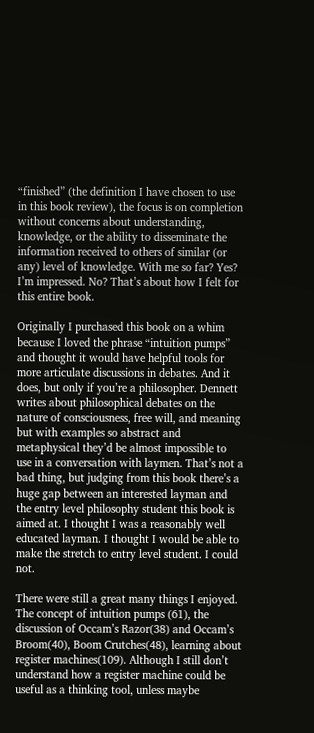“finished” (the definition I have chosen to use in this book review), the focus is on completion without concerns about understanding, knowledge, or the ability to disseminate the information received to others of similar (or any) level of knowledge. With me so far? Yes? I’m impressed. No? That’s about how I felt for this entire book.

Originally I purchased this book on a whim because I loved the phrase “intuition pumps” and thought it would have helpful tools for more articulate discussions in debates. And it does, but only if you’re a philosopher. Dennett writes about philosophical debates on the nature of consciousness, free will, and meaning but with examples so abstract and metaphysical they’d be almost impossible to use in a conversation with laymen. That’s not a bad thing, but judging from this book there’s a huge gap between an interested layman and the entry level philosophy student this book is aimed at. I thought I was a reasonably well educated layman. I thought I would be able to make the stretch to entry level student. I could not.

There were still a great many things I enjoyed. The concept of intuition pumps (61), the discussion of Occam’s Razor(38) and Occam’s Broom(40), Boom Crutches(48), learning about register machines(109). Although I still don’t understand how a register machine could be useful as a thinking tool, unless maybe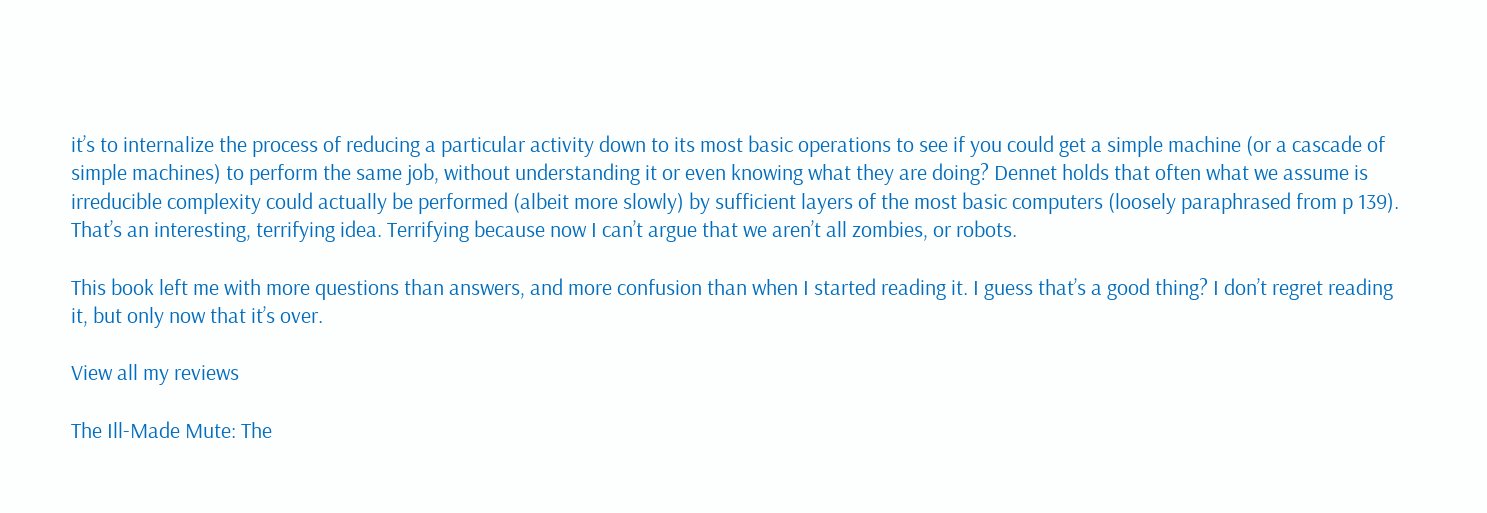it’s to internalize the process of reducing a particular activity down to its most basic operations to see if you could get a simple machine (or a cascade of simple machines) to perform the same job, without understanding it or even knowing what they are doing? Dennet holds that often what we assume is irreducible complexity could actually be performed (albeit more slowly) by sufficient layers of the most basic computers (loosely paraphrased from p 139). That’s an interesting, terrifying idea. Terrifying because now I can’t argue that we aren’t all zombies, or robots.

This book left me with more questions than answers, and more confusion than when I started reading it. I guess that’s a good thing? I don’t regret reading it, but only now that it’s over.

View all my reviews

The Ill-Made Mute: The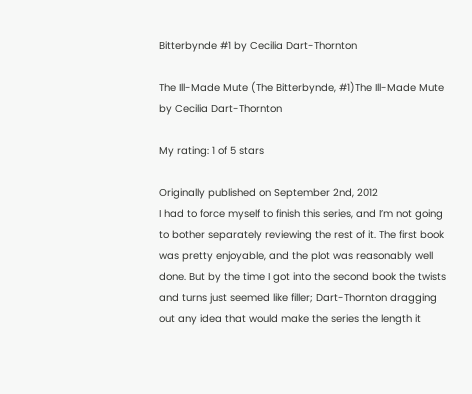Bitterbynde #1 by Cecilia Dart-Thornton

The Ill-Made Mute (The Bitterbynde, #1)The Ill-Made Mute by Cecilia Dart-Thornton

My rating: 1 of 5 stars

Originally published on September 2nd, 2012
I had to force myself to finish this series, and I’m not going to bother separately reviewing the rest of it. The first book was pretty enjoyable, and the plot was reasonably well done. But by the time I got into the second book the twists and turns just seemed like filler; Dart-Thornton dragging out any idea that would make the series the length it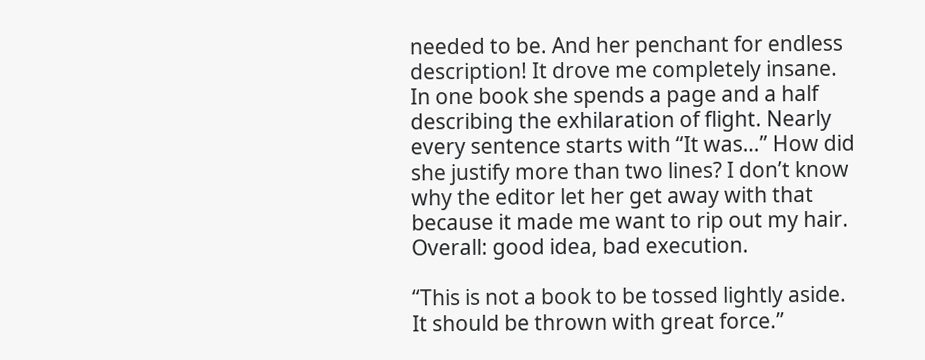needed to be. And her penchant for endless description! It drove me completely insane. In one book she spends a page and a half describing the exhilaration of flight. Nearly every sentence starts with “It was…” How did she justify more than two lines? I don’t know why the editor let her get away with that because it made me want to rip out my hair. Overall: good idea, bad execution.

“This is not a book to be tossed lightly aside. It should be thrown with great force.”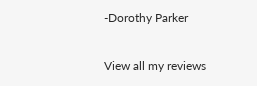-Dorothy Parker

View all my reviews